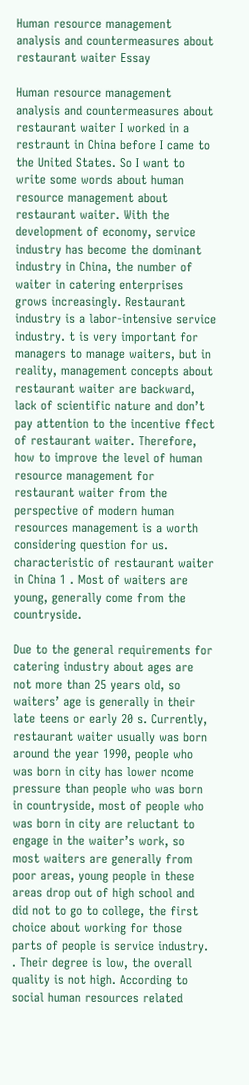Human resource management analysis and countermeasures about restaurant waiter Essay

Human resource management analysis and countermeasures about restaurant waiter I worked in a restraunt in China before I came to the United States. So I want to write some words about human resource management about restaurant waiter. With the development of economy, service industry has become the dominant industry in China, the number of waiter in catering enterprises grows increasingly. Restaurant industry is a labor-intensive service industry. t is very important for managers to manage waiters, but in reality, management concepts about restaurant waiter are backward, lack of scientific nature and don’t pay attention to the incentive ffect of restaurant waiter. Therefore, how to improve the level of human resource management for restaurant waiter from the perspective of modern human resources management is a worth considering question for us. characteristic of restaurant waiter in China 1 . Most of waiters are young, generally come from the countryside.

Due to the general requirements for catering industry about ages are not more than 25 years old, so waiters’ age is generally in their late teens or early 20 s. Currently, restaurant waiter usually was born around the year 1990, people who was born in city has lower ncome pressure than people who was born in countryside, most of people who was born in city are reluctant to engage in the waiter’s work, so most waiters are generally from poor areas, young people in these areas drop out of high school and did not to go to college, the first choice about working for those parts of people is service industry. . Their degree is low, the overall quality is not high. According to social human resources related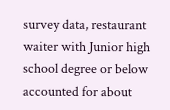survey data, restaurant waiter with Junior high school degree or below accounted for about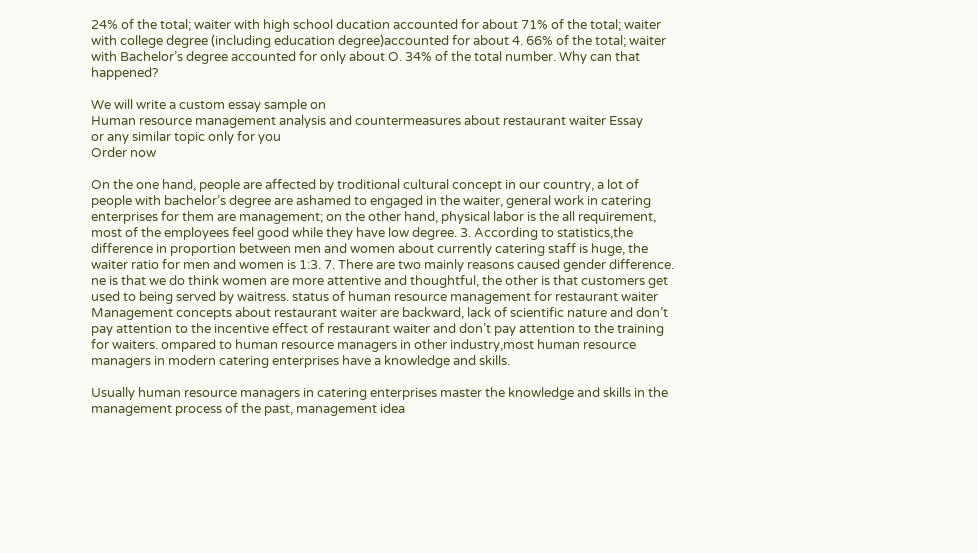24% of the total; waiter with high school ducation accounted for about 71% of the total; waiter with college degree (including education degree)accounted for about 4. 66% of the total; waiter with Bachelor’s degree accounted for only about O. 34% of the total number. Why can that happened?

We will write a custom essay sample on
Human resource management analysis and countermeasures about restaurant waiter Essay
or any similar topic only for you
Order now

On the one hand, people are affected by troditional cultural concept in our country, a lot of people with bachelor’s degree are ashamed to engaged in the waiter, general work in catering enterprises for them are management; on the other hand, physical labor is the all requirement, most of the employees feel good while they have low degree. 3. According to statistics,the difference in proportion between men and women about currently catering staff is huge, the waiter ratio for men and women is 1:3. 7. There are two mainly reasons caused gender difference. ne is that we do think women are more attentive and thoughtful, the other is that customers get used to being served by waitress. status of human resource management for restaurant waiter Management concepts about restaurant waiter are backward, lack of scientific nature and don’t pay attention to the incentive effect of restaurant waiter and don’t pay attention to the training for waiters. ompared to human resource managers in other industry,most human resource managers in modern catering enterprises have a knowledge and skills.

Usually human resource managers in catering enterprises master the knowledge and skills in the management process of the past, management idea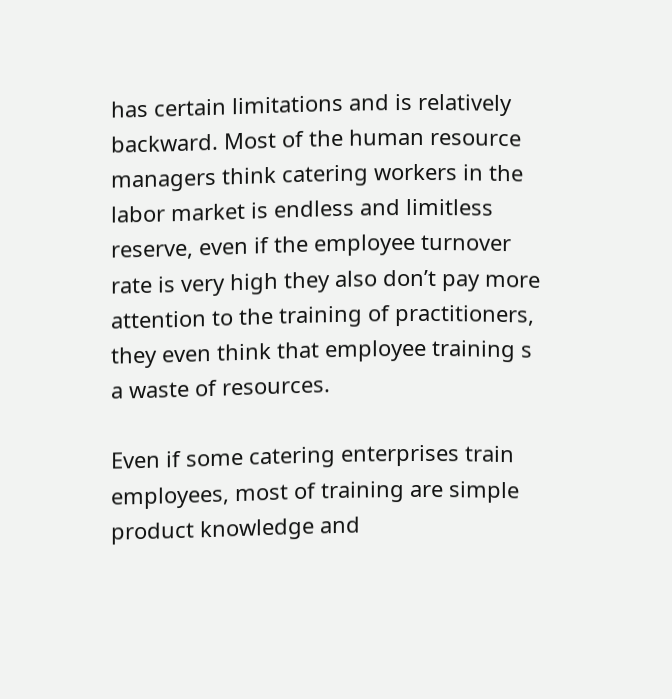has certain limitations and is relatively backward. Most of the human resource managers think catering workers in the labor market is endless and limitless reserve, even if the employee turnover rate is very high they also don’t pay more attention to the training of practitioners, they even think that employee training s a waste of resources.

Even if some catering enterprises train employees, most of training are simple product knowledge and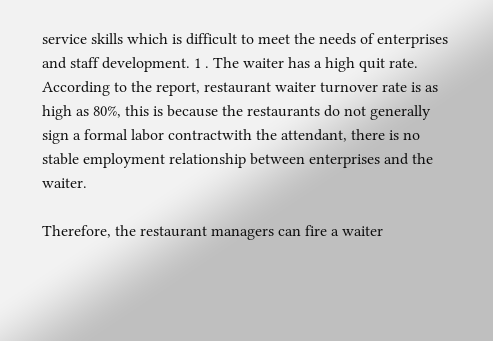service skills which is difficult to meet the needs of enterprises and staff development. 1 . The waiter has a high quit rate. According to the report, restaurant waiter turnover rate is as high as 80%, this is because the restaurants do not generally sign a formal labor contractwith the attendant, there is no stable employment relationship between enterprises and the waiter.

Therefore, the restaurant managers can fire a waiter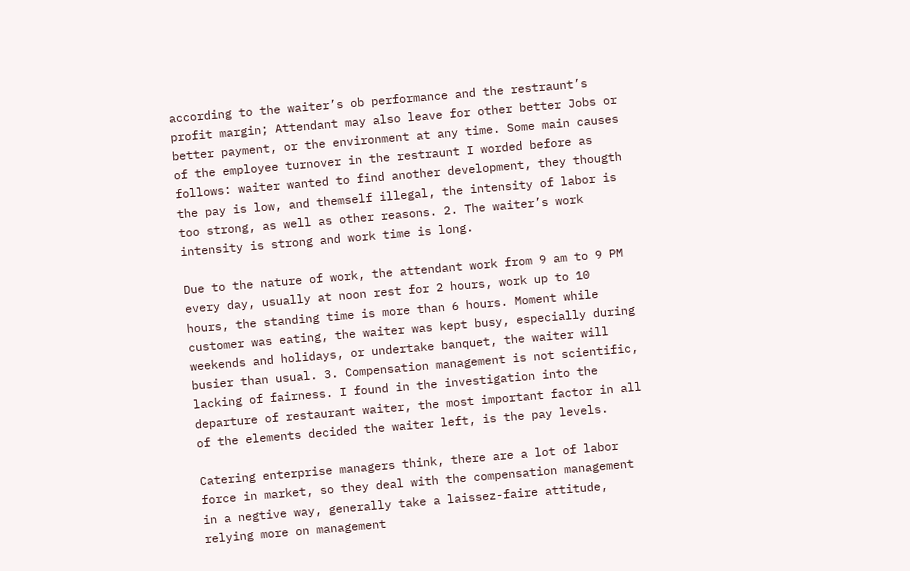according to the waiter’s ob performance and the restraunt’s profit margin; Attendant may also leave for other better Jobs or better payment, or the environment at any time. Some main causes of the employee turnover in the restraunt I worded before as follows: waiter wanted to find another development, they thougth the pay is low, and themself illegal, the intensity of labor is too strong, as well as other reasons. 2. The waiter’s work intensity is strong and work time is long.

Due to the nature of work, the attendant work from 9 am to 9 PM every day, usually at noon rest for 2 hours, work up to 10 hours, the standing time is more than 6 hours. Moment while customer was eating, the waiter was kept busy, especially during weekends and holidays, or undertake banquet, the waiter will busier than usual. 3. Compensation management is not scientific, lacking of fairness. I found in the investigation into the departure of restaurant waiter, the most important factor in all of the elements decided the waiter left, is the pay levels.

Catering enterprise managers think, there are a lot of labor force in market, so they deal with the compensation management in a negtive way, generally take a laissez-faire attitude, relying more on management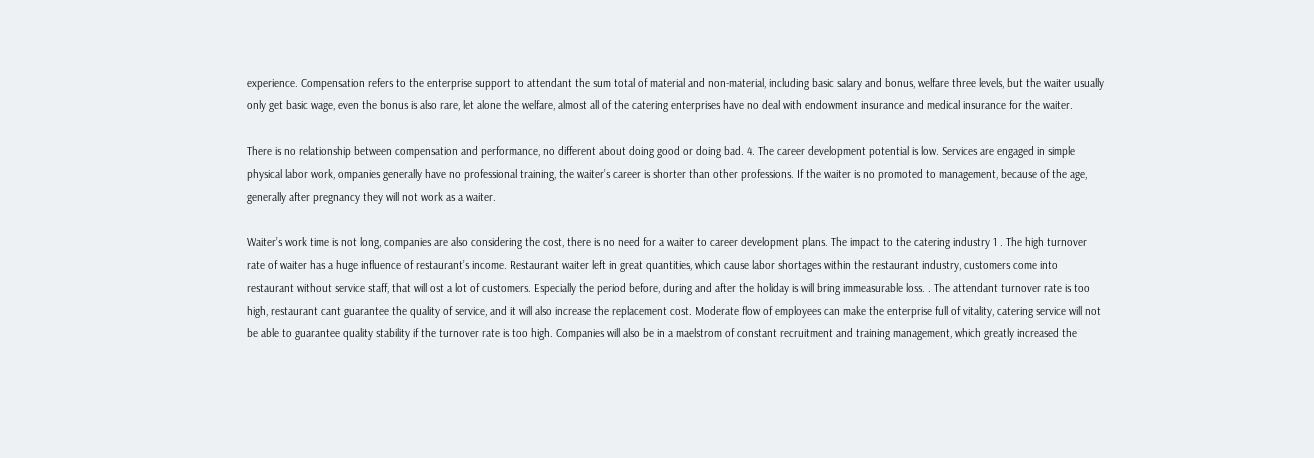experience. Compensation refers to the enterprise support to attendant the sum total of material and non-material, including basic salary and bonus, welfare three levels, but the waiter usually only get basic wage, even the bonus is also rare, let alone the welfare, almost all of the catering enterprises have no deal with endowment insurance and medical insurance for the waiter.

There is no relationship between compensation and performance, no different about doing good or doing bad. 4. The career development potential is low. Services are engaged in simple physical labor work, ompanies generally have no professional training, the waiter’s career is shorter than other professions. If the waiter is no promoted to management, because of the age, generally after pregnancy they will not work as a waiter.

Waiter’s work time is not long, companies are also considering the cost, there is no need for a waiter to career development plans. The impact to the catering industry 1 . The high turnover rate of waiter has a huge influence of restaurant’s income. Restaurant waiter left in great quantities, which cause labor shortages within the restaurant industry, customers come into restaurant without service staff, that will ost a lot of customers. Especially the period before, during and after the holiday is will bring immeasurable loss. . The attendant turnover rate is too high, restaurant cant guarantee the quality of service, and it will also increase the replacement cost. Moderate flow of employees can make the enterprise full of vitality, catering service will not be able to guarantee quality stability if the turnover rate is too high. Companies will also be in a maelstrom of constant recruitment and training management, which greatly increased the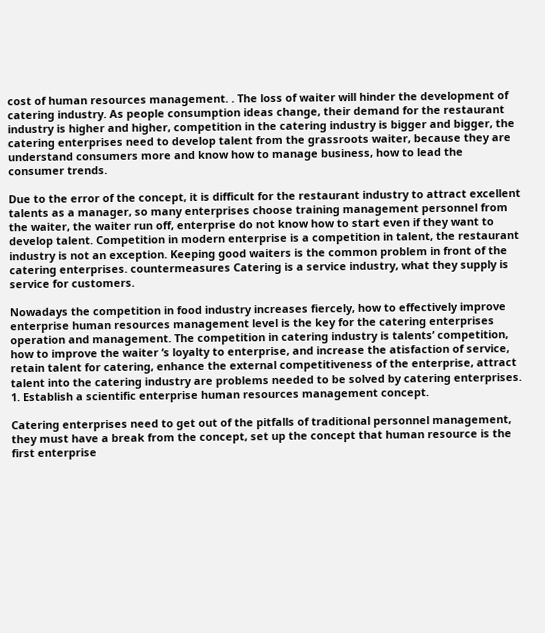cost of human resources management. . The loss of waiter will hinder the development of catering industry. As people consumption ideas change, their demand for the restaurant industry is higher and higher, competition in the catering industry is bigger and bigger, the catering enterprises need to develop talent from the grassroots waiter, because they are understand consumers more and know how to manage business, how to lead the consumer trends.

Due to the error of the concept, it is difficult for the restaurant industry to attract excellent talents as a manager, so many enterprises choose training management personnel from the waiter, the waiter run off, enterprise do not know how to start even if they want to develop talent. Competition in modern enterprise is a competition in talent, the restaurant industry is not an exception. Keeping good waiters is the common problem in front of the catering enterprises. countermeasures Catering is a service industry, what they supply is service for customers.

Nowadays the competition in food industry increases fiercely, how to effectively improve enterprise human resources management level is the key for the catering enterprises operation and management. The competition in catering industry is talents’ competition, how to improve the waiter ‘s loyalty to enterprise, and increase the atisfaction of service, retain talent for catering, enhance the external competitiveness of the enterprise, attract talent into the catering industry are problems needed to be solved by catering enterprises. 1. Establish a scientific enterprise human resources management concept.

Catering enterprises need to get out of the pitfalls of traditional personnel management, they must have a break from the concept, set up the concept that human resource is the first enterprise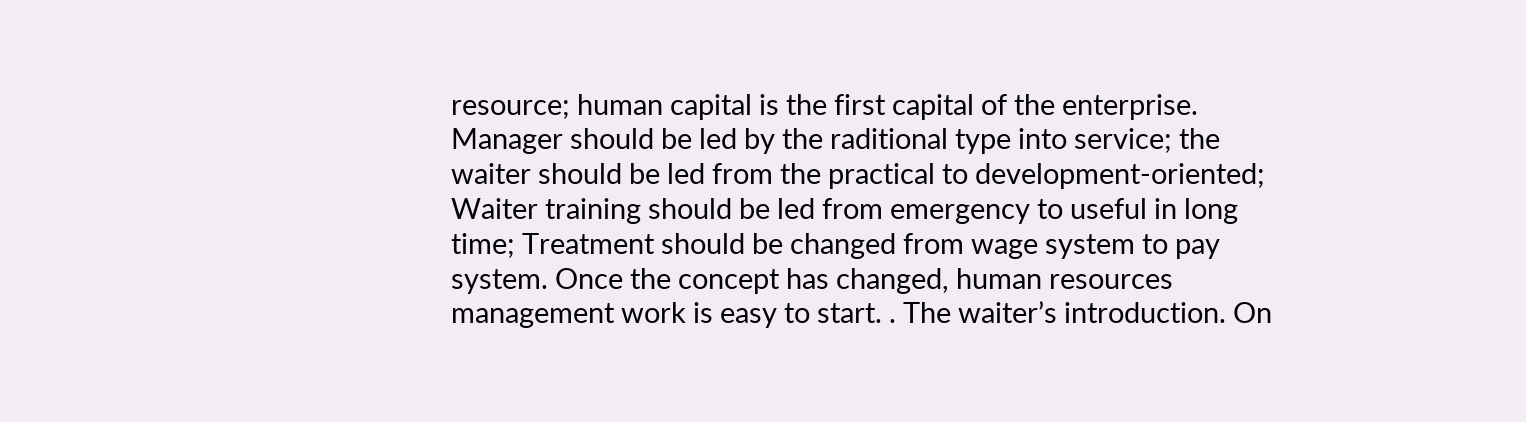resource; human capital is the first capital of the enterprise. Manager should be led by the raditional type into service; the waiter should be led from the practical to development-oriented; Waiter training should be led from emergency to useful in long time; Treatment should be changed from wage system to pay system. Once the concept has changed, human resources management work is easy to start. . The waiter’s introduction. On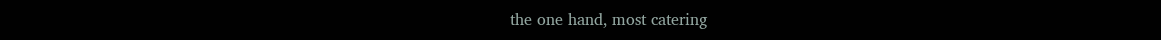the one hand, most catering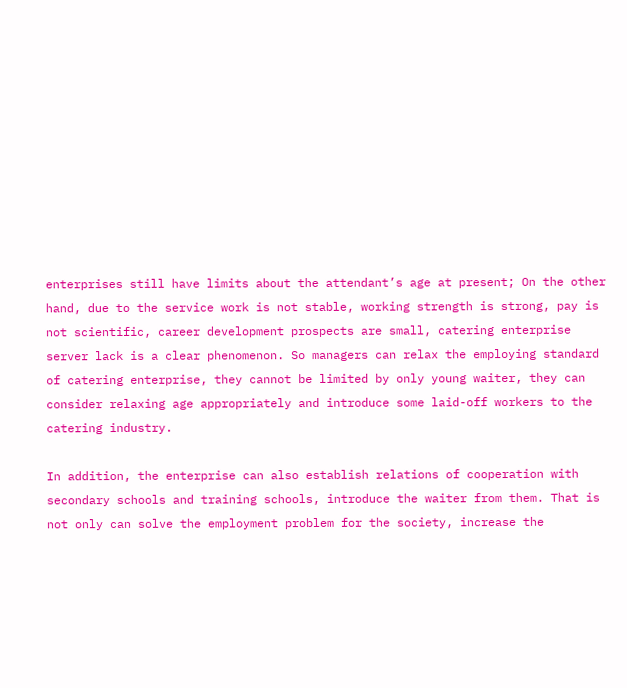enterprises still have limits about the attendant’s age at present; On the other hand, due to the service work is not stable, working strength is strong, pay is not scientific, career development prospects are small, catering enterprise server lack is a clear phenomenon. So managers can relax the employing standard of catering enterprise, they cannot be limited by only young waiter, they can consider relaxing age appropriately and introduce some laid-off workers to the catering industry.

In addition, the enterprise can also establish relations of cooperation with secondary schools and training schools, introduce the waiter from them. That is not only can solve the employment problem for the society, increase the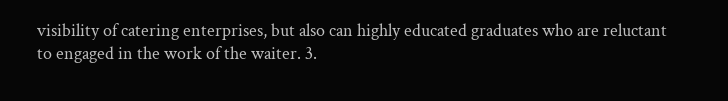visibility of catering enterprises, but also can highly educated graduates who are reluctant to engaged in the work of the waiter. 3.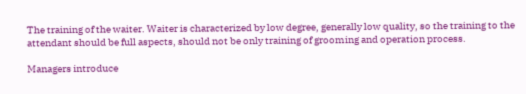The training of the waiter. Waiter is characterized by low degree, generally low quality, so the training to the attendant should be full aspects, should not be only training of grooming and operation process.

Managers introduce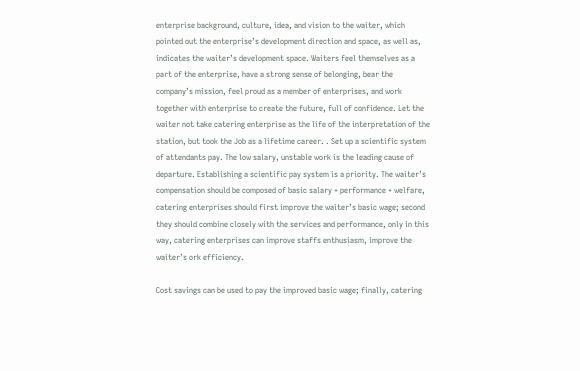enterprise background, culture, idea, and vision to the waiter, which pointed out the enterprise’s development direction and space, as well as, indicates the waiter’s development space. Waiters feel themselves as a part of the enterprise, have a strong sense of belonging, bear the company’s mission, feel proud as a member of enterprises, and work together with enterprise to create the future, full of confidence. Let the waiter not take catering enterprise as the life of the interpretation of the station, but took the Job as a lifetime career. . Set up a scientific system of attendants pay. The low salary, unstable work is the leading cause of departure. Establishing a scientific pay system is a priority. The waiter’s compensation should be composed of basic salary + performance + welfare, catering enterprises should first improve the waiter’s basic wage; second they should combine closely with the services and performance, only in this way, catering enterprises can improve staffs enthusiasm, improve the waiter’s ork efficiency.

Cost savings can be used to pay the improved basic wage; finally, catering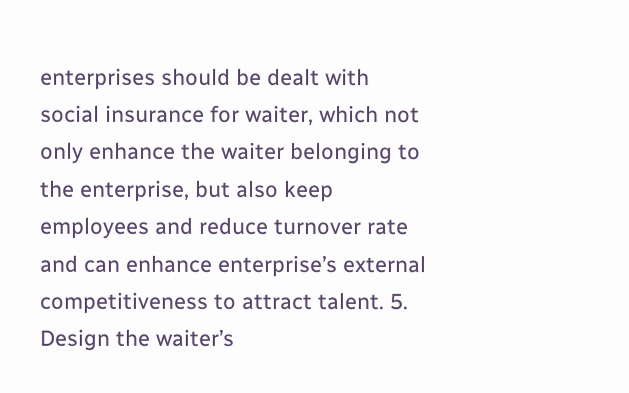enterprises should be dealt with social insurance for waiter, which not only enhance the waiter belonging to the enterprise, but also keep employees and reduce turnover rate and can enhance enterprise’s external competitiveness to attract talent. 5. Design the waiter’s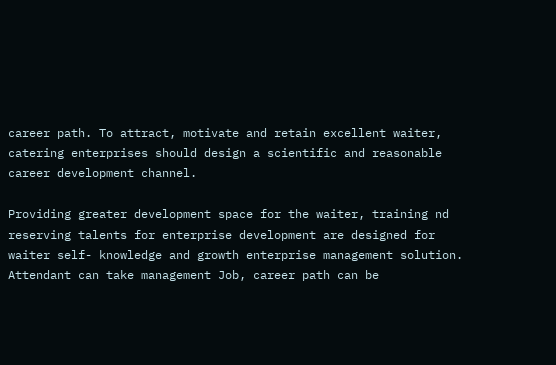career path. To attract, motivate and retain excellent waiter, catering enterprises should design a scientific and reasonable career development channel.

Providing greater development space for the waiter, training nd reserving talents for enterprise development are designed for waiter self- knowledge and growth enterprise management solution. Attendant can take management Job, career path can be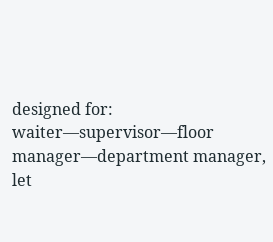designed for: waiter—supervisor—floor manager—department manager, let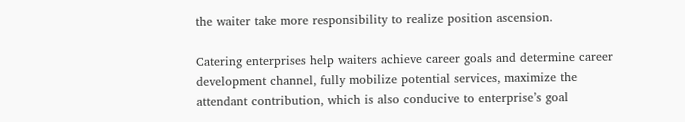the waiter take more responsibility to realize position ascension.

Catering enterprises help waiters achieve career goals and determine career development channel, fully mobilize potential services, maximize the attendant contribution, which is also conducive to enterprise’s goal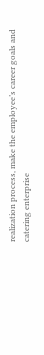realization process, make the employee’s career goals and catering enterprise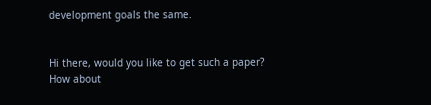development goals the same.


Hi there, would you like to get such a paper? How about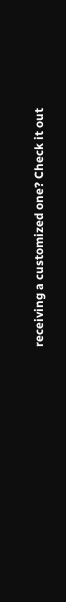receiving a customized one? Check it out